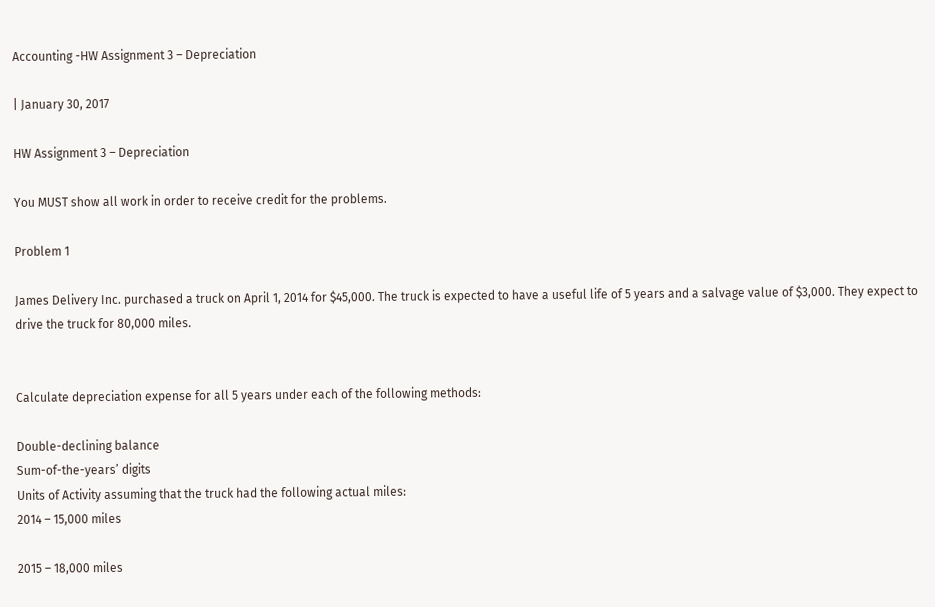Accounting -HW Assignment 3 – Depreciation

| January 30, 2017

HW Assignment 3 – Depreciation

You MUST show all work in order to receive credit for the problems.

Problem 1

James Delivery Inc. purchased a truck on April 1, 2014 for $45,000. The truck is expected to have a useful life of 5 years and a salvage value of $3,000. They expect to drive the truck for 80,000 miles.


Calculate depreciation expense for all 5 years under each of the following methods:

Double-declining balance
Sum-of-the-years’ digits
Units of Activity assuming that the truck had the following actual miles:
2014 – 15,000 miles

2015 – 18,000 miles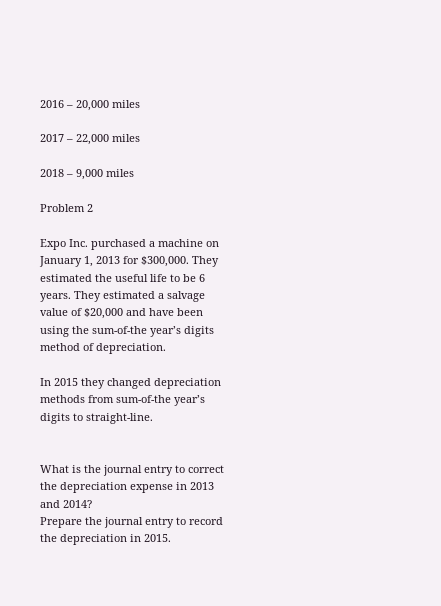2016 – 20,000 miles

2017 – 22,000 miles

2018 – 9,000 miles

Problem 2

Expo Inc. purchased a machine on January 1, 2013 for $300,000. They estimated the useful life to be 6 years. They estimated a salvage value of $20,000 and have been using the sum-of-the year’s digits method of depreciation.

In 2015 they changed depreciation methods from sum-of-the year’s digits to straight-line.


What is the journal entry to correct the depreciation expense in 2013 and 2014?
Prepare the journal entry to record the depreciation in 2015.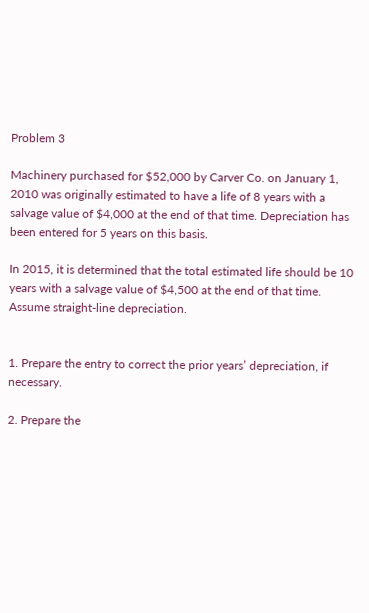Problem 3

Machinery purchased for $52,000 by Carver Co. on January 1, 2010 was originally estimated to have a life of 8 years with a salvage value of $4,000 at the end of that time. Depreciation has been entered for 5 years on this basis.

In 2015, it is determined that the total estimated life should be 10 years with a salvage value of $4,500 at the end of that time. Assume straight-line depreciation.


1. Prepare the entry to correct the prior years’ depreciation, if necessary.

2. Prepare the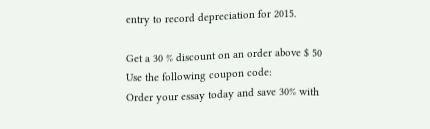entry to record depreciation for 2015.

Get a 30 % discount on an order above $ 50
Use the following coupon code:
Order your essay today and save 30% with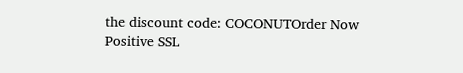the discount code: COCONUTOrder Now
Positive SSL